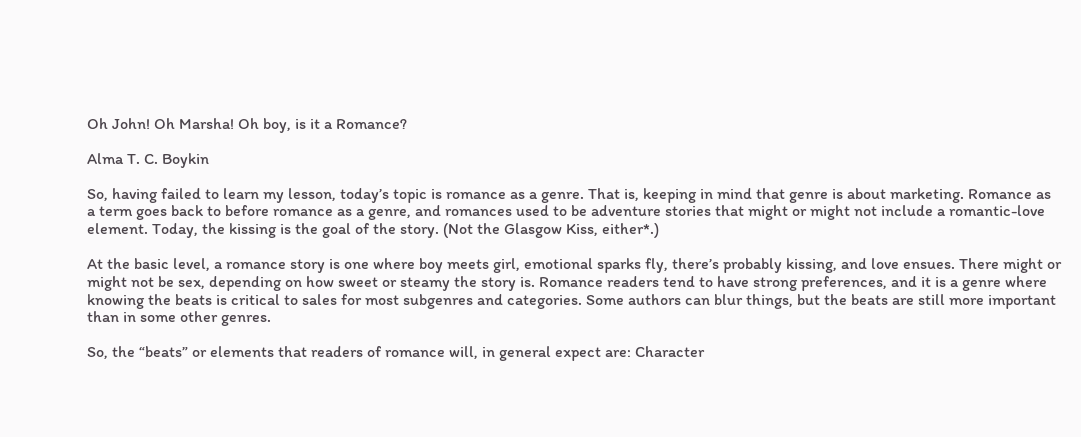Oh John! Oh Marsha! Oh boy, is it a Romance?

Alma T. C. Boykin

So, having failed to learn my lesson, today’s topic is romance as a genre. That is, keeping in mind that genre is about marketing. Romance as a term goes back to before romance as a genre, and romances used to be adventure stories that might or might not include a romantic-love element. Today, the kissing is the goal of the story. (Not the Glasgow Kiss, either*.)

At the basic level, a romance story is one where boy meets girl, emotional sparks fly, there’s probably kissing, and love ensues. There might or might not be sex, depending on how sweet or steamy the story is. Romance readers tend to have strong preferences, and it is a genre where knowing the beats is critical to sales for most subgenres and categories. Some authors can blur things, but the beats are still more important than in some other genres.

So, the “beats” or elements that readers of romance will, in general expect are: Character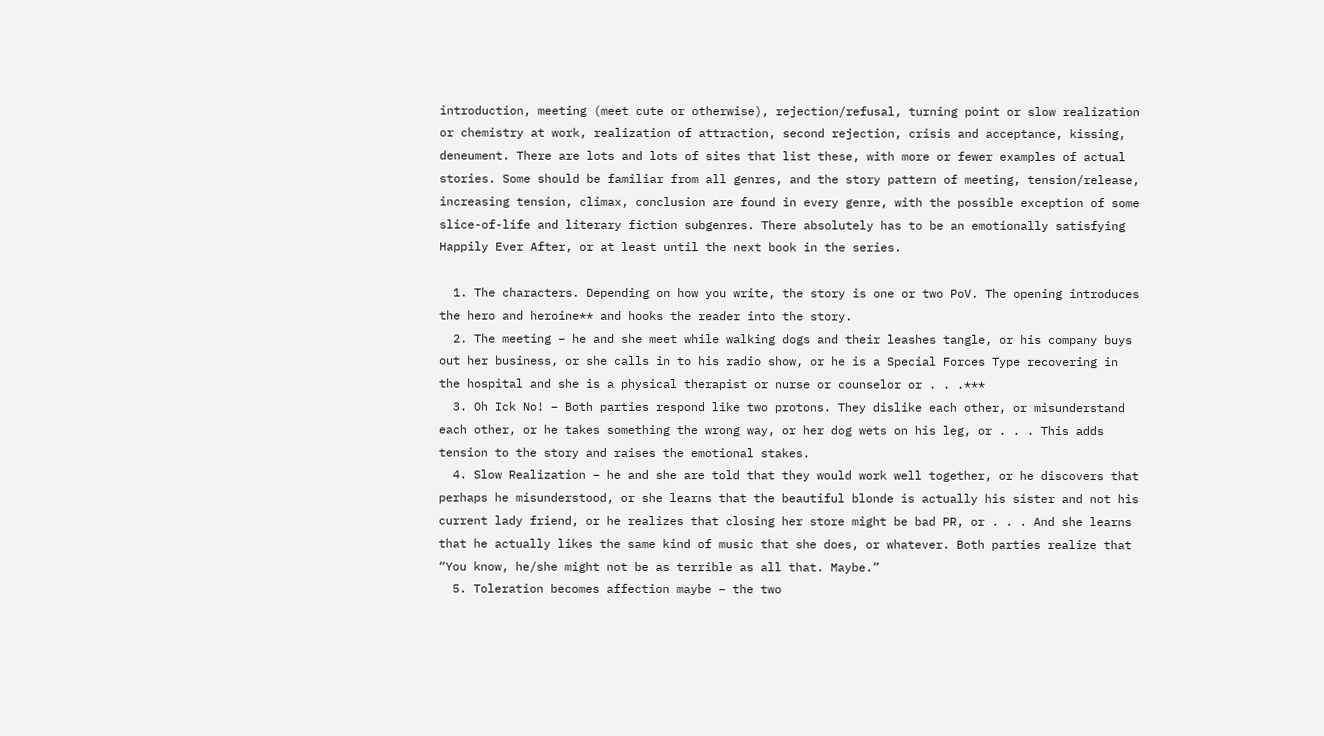introduction, meeting (meet cute or otherwise), rejection/refusal, turning point or slow realization or chemistry at work, realization of attraction, second rejection, crisis and acceptance, kissing, deneument. There are lots and lots of sites that list these, with more or fewer examples of actual stories. Some should be familiar from all genres, and the story pattern of meeting, tension/release, increasing tension, climax, conclusion are found in every genre, with the possible exception of some slice-of-life and literary fiction subgenres. There absolutely has to be an emotionally satisfying Happily Ever After, or at least until the next book in the series.

  1. The characters. Depending on how you write, the story is one or two PoV. The opening introduces the hero and heroine** and hooks the reader into the story.
  2. The meeting – he and she meet while walking dogs and their leashes tangle, or his company buys out her business, or she calls in to his radio show, or he is a Special Forces Type recovering in the hospital and she is a physical therapist or nurse or counselor or . . .***
  3. Oh Ick No! – Both parties respond like two protons. They dislike each other, or misunderstand each other, or he takes something the wrong way, or her dog wets on his leg, or . . . This adds tension to the story and raises the emotional stakes.
  4. Slow Realization – he and she are told that they would work well together, or he discovers that perhaps he misunderstood, or she learns that the beautiful blonde is actually his sister and not his current lady friend, or he realizes that closing her store might be bad PR, or . . . And she learns that he actually likes the same kind of music that she does, or whatever. Both parties realize that “You know, he/she might not be as terrible as all that. Maybe.”
  5. Toleration becomes affection maybe – the two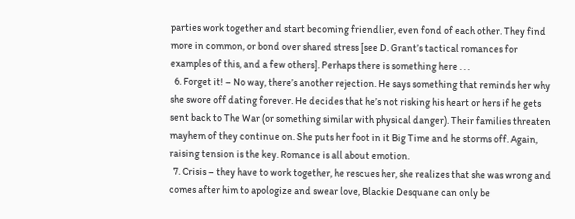parties work together and start becoming friendlier, even fond of each other. They find more in common, or bond over shared stress [see D. Grant’s tactical romances for examples of this, and a few others]. Perhaps there is something here . . .
  6. Forget it! – No way, there’s another rejection. He says something that reminds her why she swore off dating forever. He decides that he’s not risking his heart or hers if he gets sent back to The War (or something similar with physical danger). Their families threaten mayhem of they continue on. She puts her foot in it Big Time and he storms off. Again, raising tension is the key. Romance is all about emotion.
  7. Crisis – they have to work together, he rescues her, she realizes that she was wrong and comes after him to apologize and swear love, Blackie Desquane can only be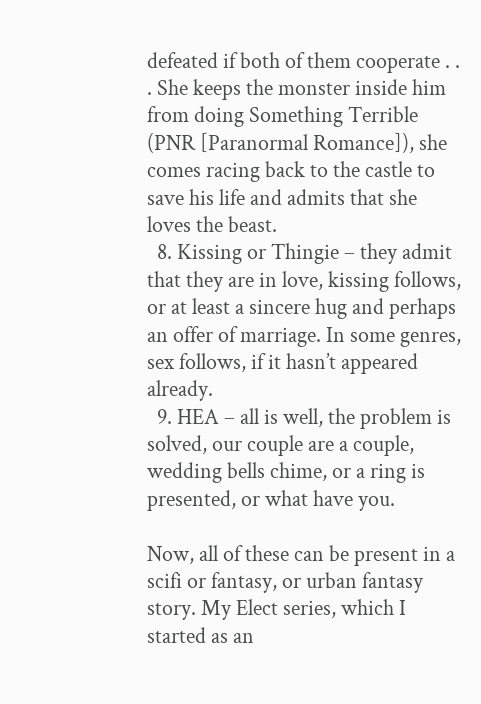defeated if both of them cooperate . . . She keeps the monster inside him from doing Something Terrible (PNR [Paranormal Romance]), she comes racing back to the castle to save his life and admits that she loves the beast.
  8. Kissing or Thingie – they admit that they are in love, kissing follows, or at least a sincere hug and perhaps an offer of marriage. In some genres, sex follows, if it hasn’t appeared already.
  9. HEA – all is well, the problem is solved, our couple are a couple, wedding bells chime, or a ring is presented, or what have you.

Now, all of these can be present in a scifi or fantasy, or urban fantasy story. My Elect series, which I started as an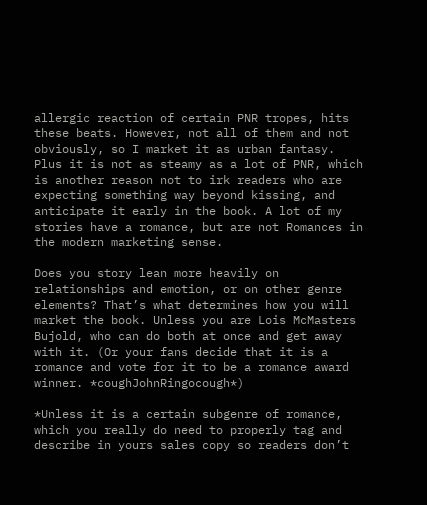allergic reaction of certain PNR tropes, hits these beats. However, not all of them and not obviously, so I market it as urban fantasy. Plus it is not as steamy as a lot of PNR, which is another reason not to irk readers who are expecting something way beyond kissing, and anticipate it early in the book. A lot of my stories have a romance, but are not Romances in the modern marketing sense.

Does you story lean more heavily on relationships and emotion, or on other genre elements? That’s what determines how you will market the book. Unless you are Lois McMasters Bujold, who can do both at once and get away with it. (Or your fans decide that it is a romance and vote for it to be a romance award winner. *coughJohnRingocough*)

*Unless it is a certain subgenre of romance, which you really do need to properly tag and describe in yours sales copy so readers don’t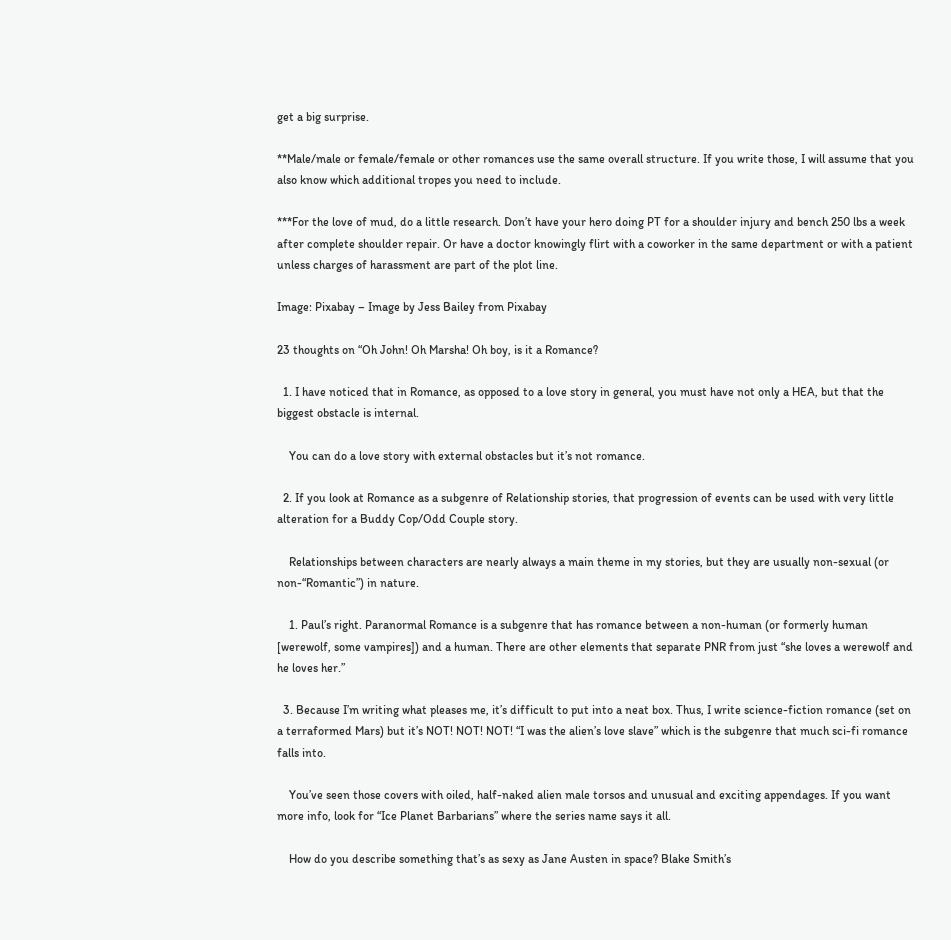get a big surprise.

**Male/male or female/female or other romances use the same overall structure. If you write those, I will assume that you also know which additional tropes you need to include.

***For the love of mud, do a little research. Don’t have your hero doing PT for a shoulder injury and bench 250 lbs a week after complete shoulder repair. Or have a doctor knowingly flirt with a coworker in the same department or with a patient unless charges of harassment are part of the plot line.

Image: Pixabay – Image by Jess Bailey from Pixabay

23 thoughts on “Oh John! Oh Marsha! Oh boy, is it a Romance?

  1. I have noticed that in Romance, as opposed to a love story in general, you must have not only a HEA, but that the biggest obstacle is internal.

    You can do a love story with external obstacles but it’s not romance.

  2. If you look at Romance as a subgenre of Relationship stories, that progression of events can be used with very little alteration for a Buddy Cop/Odd Couple story.

    Relationships between characters are nearly always a main theme in my stories, but they are usually non-sexual (or non-“Romantic”) in nature.

    1. Paul’s right. Paranormal Romance is a subgenre that has romance between a non-human (or formerly human [werewolf, some vampires]) and a human. There are other elements that separate PNR from just “she loves a werewolf and he loves her.”

  3. Because I’m writing what pleases me, it’s difficult to put into a neat box. Thus, I write science-fiction romance (set on a terraformed Mars) but it’s NOT! NOT! NOT! “I was the alien’s love slave” which is the subgenre that much sci-fi romance falls into.

    You’ve seen those covers with oiled, half-naked alien male torsos and unusual and exciting appendages. If you want more info, look for “Ice Planet Barbarians” where the series name says it all.

    How do you describe something that’s as sexy as Jane Austen in space? Blake Smith’s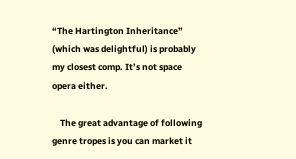“The Hartington Inheritance” (which was delightful) is probably my closest comp. It’s not space opera either.

    The great advantage of following genre tropes is you can market it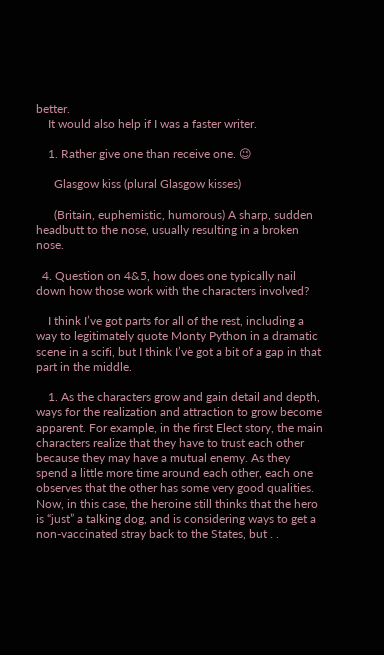better.
    It would also help if I was a faster writer.

    1. Rather give one than receive one. 😉

      Glasgow kiss (plural Glasgow kisses)

      (Britain, euphemistic, humorous) A sharp, sudden headbutt to the nose, usually resulting in a broken nose.

  4. Question on 4&5, how does one typically nail down how those work with the characters involved?

    I think I’ve got parts for all of the rest, including a way to legitimately quote Monty Python in a dramatic scene in a scifi, but I think I’ve got a bit of a gap in that part in the middle.

    1. As the characters grow and gain detail and depth, ways for the realization and attraction to grow become apparent. For example, in the first Elect story, the main characters realize that they have to trust each other because they may have a mutual enemy. As they spend a little more time around each other, each one observes that the other has some very good qualities. Now, in this case, the heroine still thinks that the hero is “just” a talking dog, and is considering ways to get a non-vaccinated stray back to the States, but . .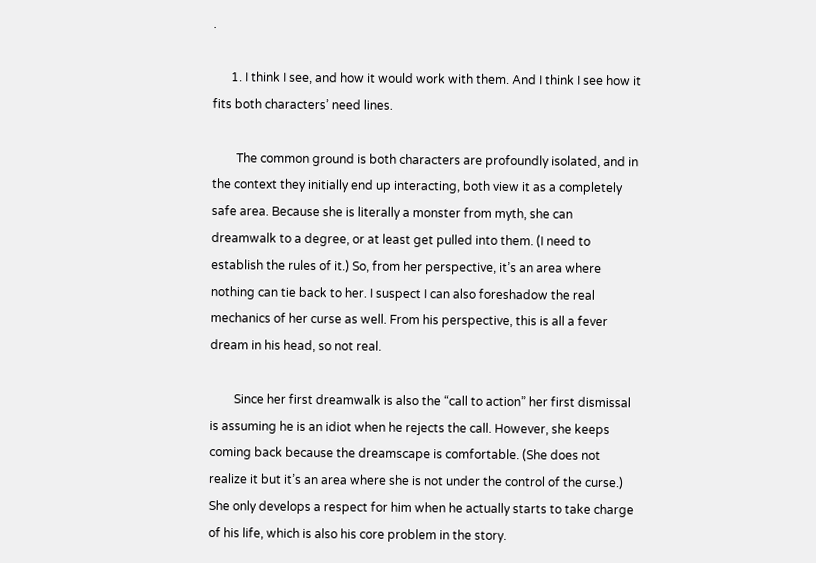.

      1. I think I see, and how it would work with them. And I think I see how it fits both characters’ need lines.

        The common ground is both characters are profoundly isolated, and in the context they initially end up interacting, both view it as a completely safe area. Because she is literally a monster from myth, she can dreamwalk to a degree, or at least get pulled into them. (I need to establish the rules of it.) So, from her perspective, it’s an area where nothing can tie back to her. I suspect I can also foreshadow the real mechanics of her curse as well. From his perspective, this is all a fever dream in his head, so not real.

        Since her first dreamwalk is also the “call to action” her first dismissal is assuming he is an idiot when he rejects the call. However, she keeps coming back because the dreamscape is comfortable. (She does not realize it but it’s an area where she is not under the control of the curse.) She only develops a respect for him when he actually starts to take charge of his life, which is also his core problem in the story.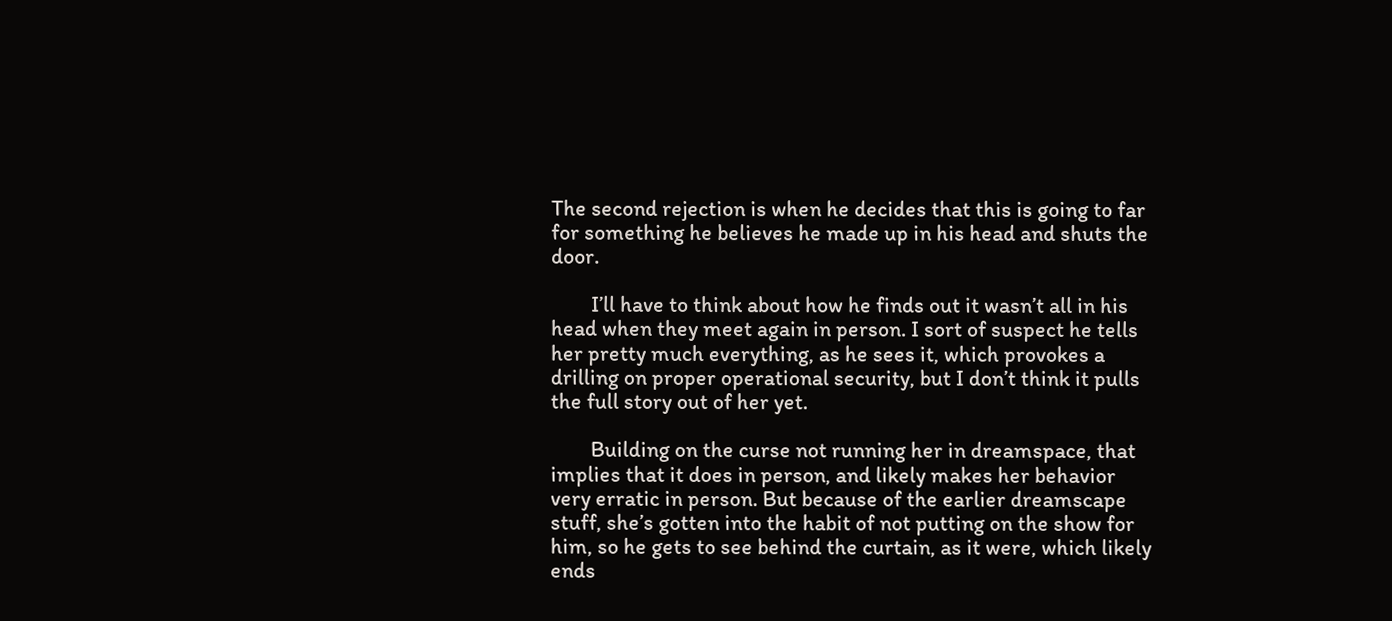The second rejection is when he decides that this is going to far for something he believes he made up in his head and shuts the door.

        I’ll have to think about how he finds out it wasn’t all in his head when they meet again in person. I sort of suspect he tells her pretty much everything, as he sees it, which provokes a drilling on proper operational security, but I don’t think it pulls the full story out of her yet.

        Building on the curse not running her in dreamspace, that implies that it does in person, and likely makes her behavior very erratic in person. But because of the earlier dreamscape stuff, she’s gotten into the habit of not putting on the show for him, so he gets to see behind the curtain, as it were, which likely ends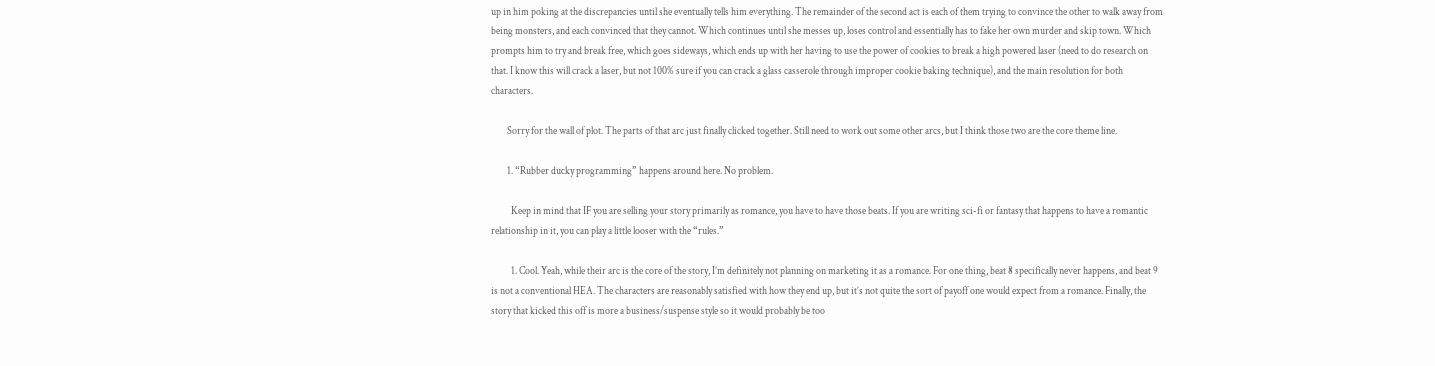up in him poking at the discrepancies until she eventually tells him everything. The remainder of the second act is each of them trying to convince the other to walk away from being monsters, and each convinced that they cannot. Which continues until she messes up, loses control and essentially has to fake her own murder and skip town. Which prompts him to try and break free, which goes sideways, which ends up with her having to use the power of cookies to break a high powered laser (need to do research on that. I know this will crack a laser, but not 100% sure if you can crack a glass casserole through improper cookie baking technique), and the main resolution for both characters.

        Sorry for the wall of plot. The parts of that arc just finally clicked together. Still need to work out some other arcs, but I think those two are the core theme line.

        1. “Rubber ducky programming” happens around here. No problem.

          Keep in mind that IF you are selling your story primarily as romance, you have to have those beats. If you are writing sci-fi or fantasy that happens to have a romantic relationship in it, you can play a little looser with the “rules.”

          1. Cool. Yeah, while their arc is the core of the story, I’m definitely not planning on marketing it as a romance. For one thing, beat 8 specifically never happens, and beat 9 is not a conventional HEA. The characters are reasonably satisfied with how they end up, but it’s not quite the sort of payoff one would expect from a romance. Finally, the story that kicked this off is more a business/suspense style so it would probably be too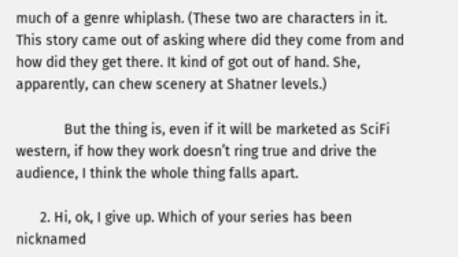much of a genre whiplash. (These two are characters in it. This story came out of asking where did they come from and how did they get there. It kind of got out of hand. She, apparently, can chew scenery at Shatner levels.)

            But the thing is, even if it will be marketed as SciFi western, if how they work doesn’t ring true and drive the audience, I think the whole thing falls apart.

      2. Hi, ok, I give up. Which of your series has been nicknamed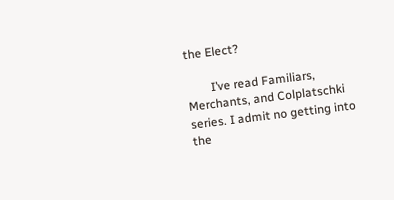the Elect?

        I’ve read Familiars, Merchants, and Colplatschki series. I admit no getting into the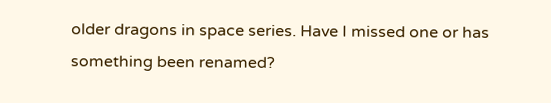older dragons in space series. Have I missed one or has something been renamed?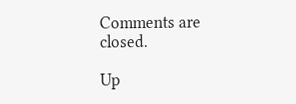Comments are closed.

Up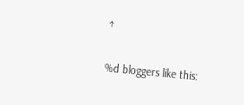↑

%d bloggers like this: